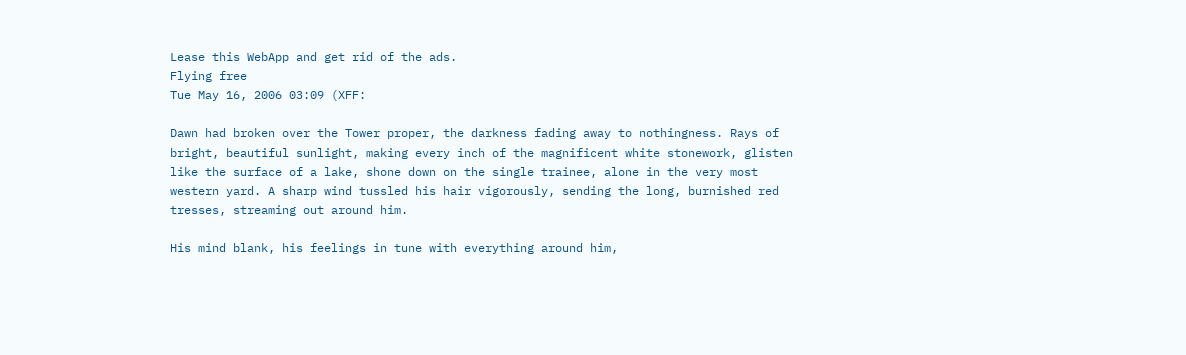Lease this WebApp and get rid of the ads.
Flying free
Tue May 16, 2006 03:09 (XFF:

Dawn had broken over the Tower proper, the darkness fading away to nothingness. Rays of bright, beautiful sunlight, making every inch of the magnificent white stonework, glisten like the surface of a lake, shone down on the single trainee, alone in the very most western yard. A sharp wind tussled his hair vigorously, sending the long, burnished red tresses, streaming out around him.

His mind blank, his feelings in tune with everything around him,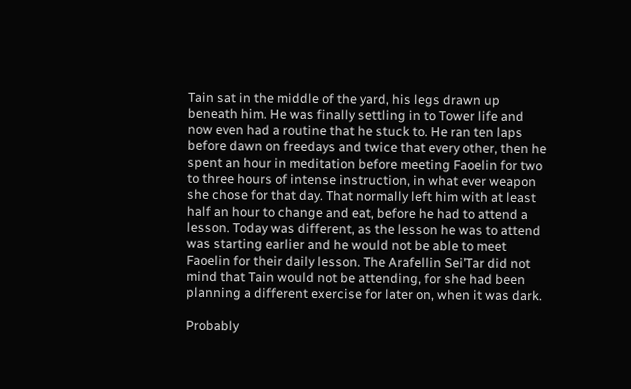Tain sat in the middle of the yard, his legs drawn up beneath him. He was finally settling in to Tower life and now even had a routine that he stuck to. He ran ten laps before dawn on freedays and twice that every other, then he spent an hour in meditation before meeting Faoelin for two to three hours of intense instruction, in what ever weapon she chose for that day. That normally left him with at least half an hour to change and eat, before he had to attend a lesson. Today was different, as the lesson he was to attend was starting earlier and he would not be able to meet Faoelin for their daily lesson. The Arafellin Sei’Tar did not mind that Tain would not be attending, for she had been planning a different exercise for later on, when it was dark.

Probably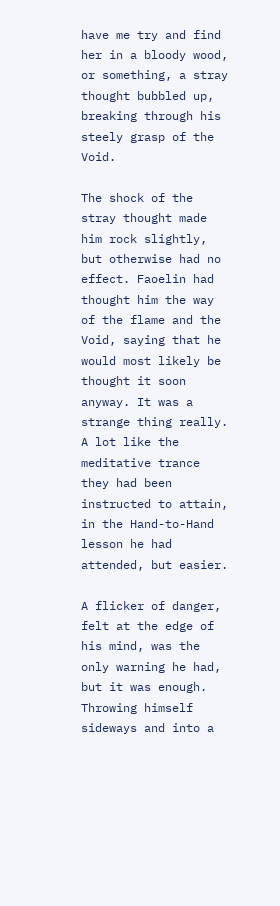have me try and find her in a bloody wood, or something, a stray thought bubbled up, breaking through his steely grasp of the Void.

The shock of the stray thought made him rock slightly, but otherwise had no effect. Faoelin had thought him the way of the flame and the Void, saying that he would most likely be thought it soon anyway. It was a strange thing really. A lot like the meditative trance they had been instructed to attain, in the Hand-to-Hand lesson he had attended, but easier.

A flicker of danger, felt at the edge of his mind, was the only warning he had, but it was enough. Throwing himself sideways and into a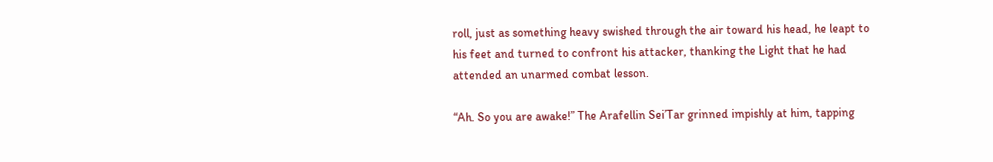roll, just as something heavy swished through the air toward his head, he leapt to his feet and turned to confront his attacker, thanking the Light that he had attended an unarmed combat lesson.

“Ah. So you are awake!” The Arafellin Sei’Tar grinned impishly at him, tapping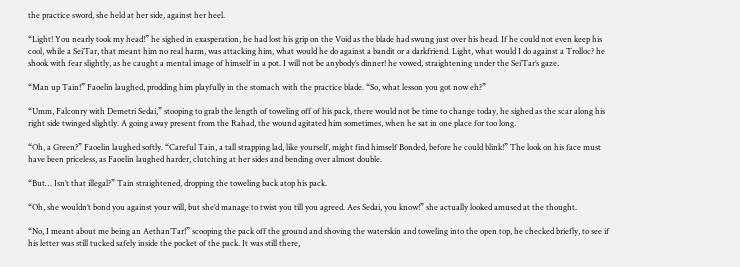the practice sword, she held at her side, against her heel.

“Light! You nearly took my head!” he sighed in exasperation, he had lost his grip on the Void as the blade had swung just over his head. If he could not even keep his cool, while a Sei’Tar, that meant him no real harm, was attacking him, what would he do against a bandit or a darkfriend. Light, what would I do against a Trolloc? he shook with fear slightly, as he caught a mental image of himself in a pot. I will not be anybody’s dinner! he vowed, straightening under the Sei’Tar’s gaze.

“Man up Tain!” Faoelin laughed, prodding him playfully in the stomach with the practice blade. “So, what lesson you got now eh?”

“Umm, Falconry with Demetri Sedai,” stooping to grab the length of toweling off of his pack, there would not be time to change today, he sighed as the scar along his right side twinged slightly. A going away present from the Rahad, the wound agitated him sometimes, when he sat in one place for too long.

“Oh, a Green?” Faoelin laughed softly. “Careful Tain, a tall strapping lad, like yourself, might find himself Bonded, before he could blink!” The look on his face must have been priceless, as Faoelin laughed harder, clutching at her sides and bending over almost double.

“But… Isn’t that illegal?” Tain straightened, dropping the toweling back atop his pack.

“Oh, she wouldn’t bond you against your will, but she’d manage to twist you till you agreed. Aes Sedai, you know!” she actually looked amused at the thought.

“No, I meant about me being an Aethan’Tar!” scooping the pack off the ground and shoving the waterskin and toweling into the open top, he checked briefly, to see if his letter was still tucked safely inside the pocket of the pack. It was still there,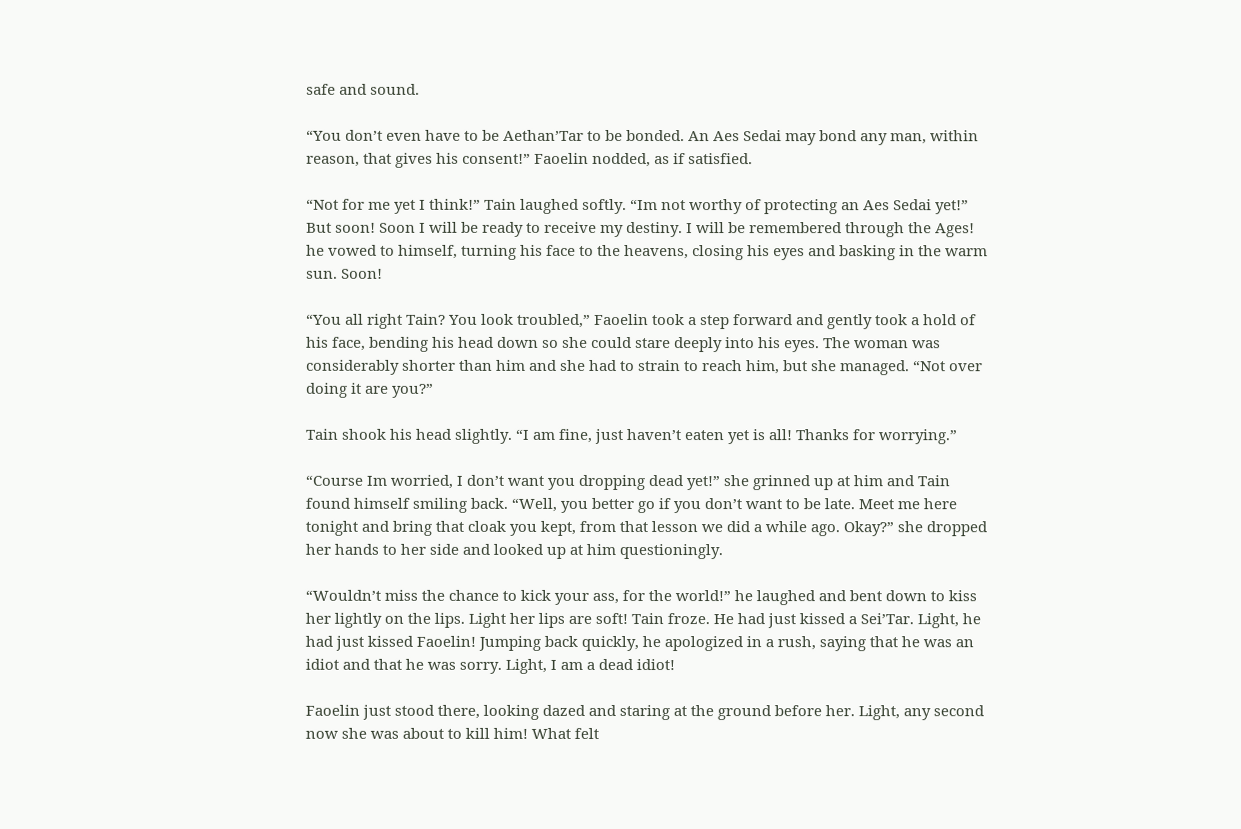safe and sound.

“You don’t even have to be Aethan’Tar to be bonded. An Aes Sedai may bond any man, within reason, that gives his consent!” Faoelin nodded, as if satisfied.

“Not for me yet I think!” Tain laughed softly. “Im not worthy of protecting an Aes Sedai yet!” But soon! Soon I will be ready to receive my destiny. I will be remembered through the Ages! he vowed to himself, turning his face to the heavens, closing his eyes and basking in the warm sun. Soon!

“You all right Tain? You look troubled,” Faoelin took a step forward and gently took a hold of his face, bending his head down so she could stare deeply into his eyes. The woman was considerably shorter than him and she had to strain to reach him, but she managed. “Not over doing it are you?”

Tain shook his head slightly. “I am fine, just haven’t eaten yet is all! Thanks for worrying.”

“Course Im worried, I don’t want you dropping dead yet!” she grinned up at him and Tain found himself smiling back. “Well, you better go if you don’t want to be late. Meet me here tonight and bring that cloak you kept, from that lesson we did a while ago. Okay?” she dropped her hands to her side and looked up at him questioningly.

“Wouldn’t miss the chance to kick your ass, for the world!” he laughed and bent down to kiss her lightly on the lips. Light her lips are soft! Tain froze. He had just kissed a Sei’Tar. Light, he had just kissed Faoelin! Jumping back quickly, he apologized in a rush, saying that he was an idiot and that he was sorry. Light, I am a dead idiot!

Faoelin just stood there, looking dazed and staring at the ground before her. Light, any second now she was about to kill him! What felt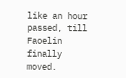like an hour passed, till Faoelin finally moved.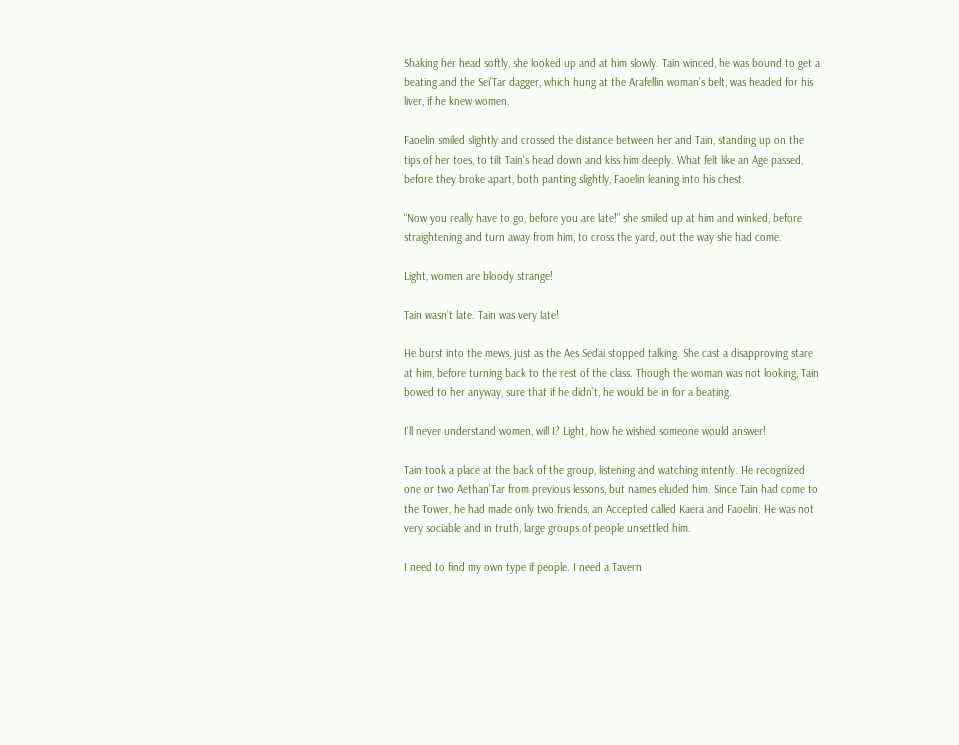Shaking her head softly, she looked up and at him slowly. Tain winced, he was bound to get a beating and the Sei’Tar dagger, which hung at the Arafellin woman’s belt, was headed for his liver, if he knew women.

Faoelin smiled slightly and crossed the distance between her and Tain, standing up on the tips of her toes, to tilt Tain’s head down and kiss him deeply. What felt like an Age passed, before they broke apart, both panting slightly, Faoelin leaning into his chest.

“Now you really have to go, before you are late!” she smiled up at him and winked, before straightening and turn away from him, to cross the yard, out the way she had come.

Light, women are bloody strange!

Tain wasn’t late. Tain was very late!

He burst into the mews, just as the Aes Sedai stopped talking. She cast a disapproving stare at him, before turning back to the rest of the class. Though the woman was not looking, Tain bowed to her anyway, sure that if he didn’t, he would be in for a beating.

I’ll never understand women, will I? Light, how he wished someone would answer!

Tain took a place at the back of the group, listening and watching intently. He recognized one or two Aethan’Tar from previous lessons, but names eluded him. Since Tain had come to the Tower, he had made only two friends, an Accepted called Kaera and Faoelin. He was not very sociable and in truth, large groups of people unsettled him.

I need to find my own type if people. I need a Tavern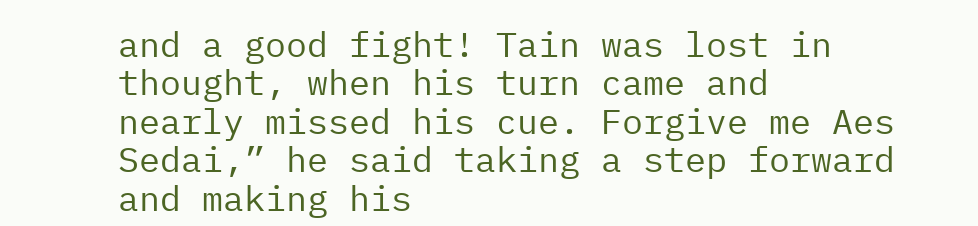and a good fight! Tain was lost in thought, when his turn came and nearly missed his cue. Forgive me Aes Sedai,” he said taking a step forward and making his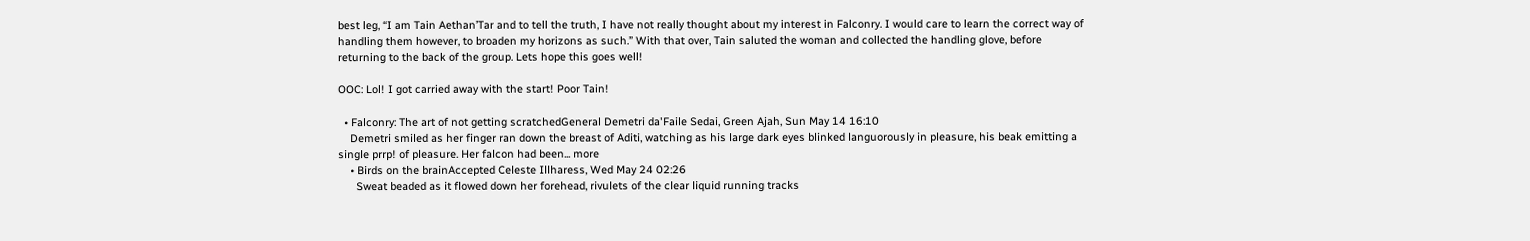best leg, “I am Tain Aethan’Tar and to tell the truth, I have not really thought about my interest in Falconry. I would care to learn the correct way of handling them however, to broaden my horizons as such.” With that over, Tain saluted the woman and collected the handling glove, before returning to the back of the group. Lets hope this goes well!

OOC: Lol! I got carried away with the start! Poor Tain!

  • Falconry: The art of not getting scratchedGeneral Demetri da'Faile Sedai, Green Ajah, Sun May 14 16:10
    Demetri smiled as her finger ran down the breast of Aditi, watching as his large dark eyes blinked languorously in pleasure, his beak emitting a single prrp! of pleasure. Her falcon had been... more
    • Birds on the brainAccepted Celeste Illharess, Wed May 24 02:26
      Sweat beaded as it flowed down her forehead, rivulets of the clear liquid running tracks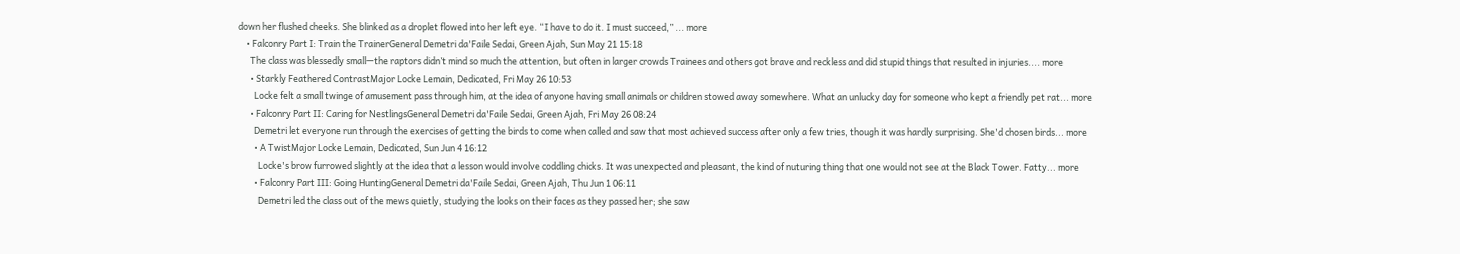down her flushed cheeks. She blinked as a droplet flowed into her left eye. “I have to do it. I must succeed,” ... more
    • Falconry Part I: Train the TrainerGeneral Demetri da'Faile Sedai, Green Ajah, Sun May 21 15:18
      The class was blessedly small—the raptors didn’t mind so much the attention, but often in larger crowds Trainees and others got brave and reckless and did stupid things that resulted in injuries.... more
      • Starkly Feathered ContrastMajor Locke Lemain, Dedicated, Fri May 26 10:53
        Locke felt a small twinge of amusement pass through him, at the idea of anyone having small animals or children stowed away somewhere. What an unlucky day for someone who kept a friendly pet rat... more
      • Falconry Part II: Caring for NestlingsGeneral Demetri da'Faile Sedai, Green Ajah, Fri May 26 08:24
        Demetri let everyone run through the exercises of getting the birds to come when called and saw that most achieved success after only a few tries, though it was hardly surprising. She'd chosen birds... more
        • A TwistMajor Locke Lemain, Dedicated, Sun Jun 4 16:12
          Locke's brow furrowed slightly at the idea that a lesson would involve coddling chicks. It was unexpected and pleasant, the kind of nuturing thing that one would not see at the Black Tower. Fatty... more
        • Falconry Part III: Going HuntingGeneral Demetri da'Faile Sedai, Green Ajah, Thu Jun 1 06:11
          Demetri led the class out of the mews quietly, studying the looks on their faces as they passed her; she saw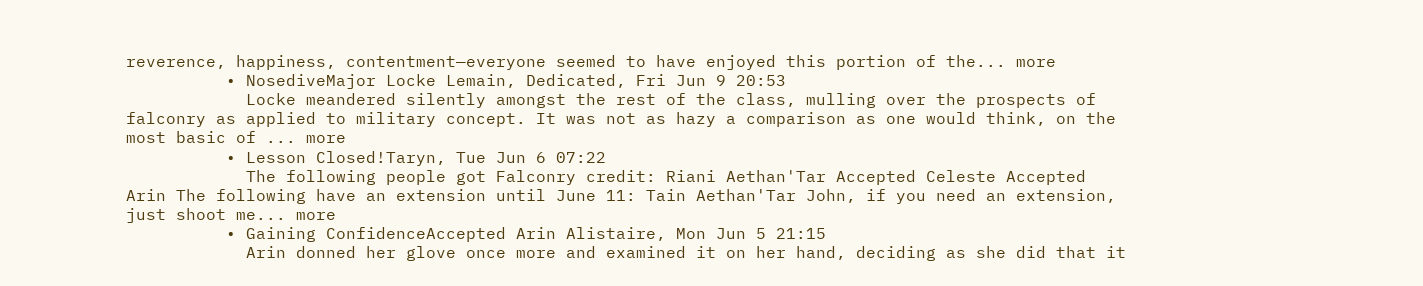reverence, happiness, contentment—everyone seemed to have enjoyed this portion of the... more
          • NosediveMajor Locke Lemain, Dedicated, Fri Jun 9 20:53
            Locke meandered silently amongst the rest of the class, mulling over the prospects of falconry as applied to military concept. It was not as hazy a comparison as one would think, on the most basic of ... more
          • Lesson Closed!Taryn, Tue Jun 6 07:22
            The following people got Falconry credit: Riani Aethan'Tar Accepted Celeste Accepted Arin The following have an extension until June 11: Tain Aethan'Tar John, if you need an extension, just shoot me... more
          • Gaining ConfidenceAccepted Arin Alistaire, Mon Jun 5 21:15
            Arin donned her glove once more and examined it on her hand, deciding as she did that it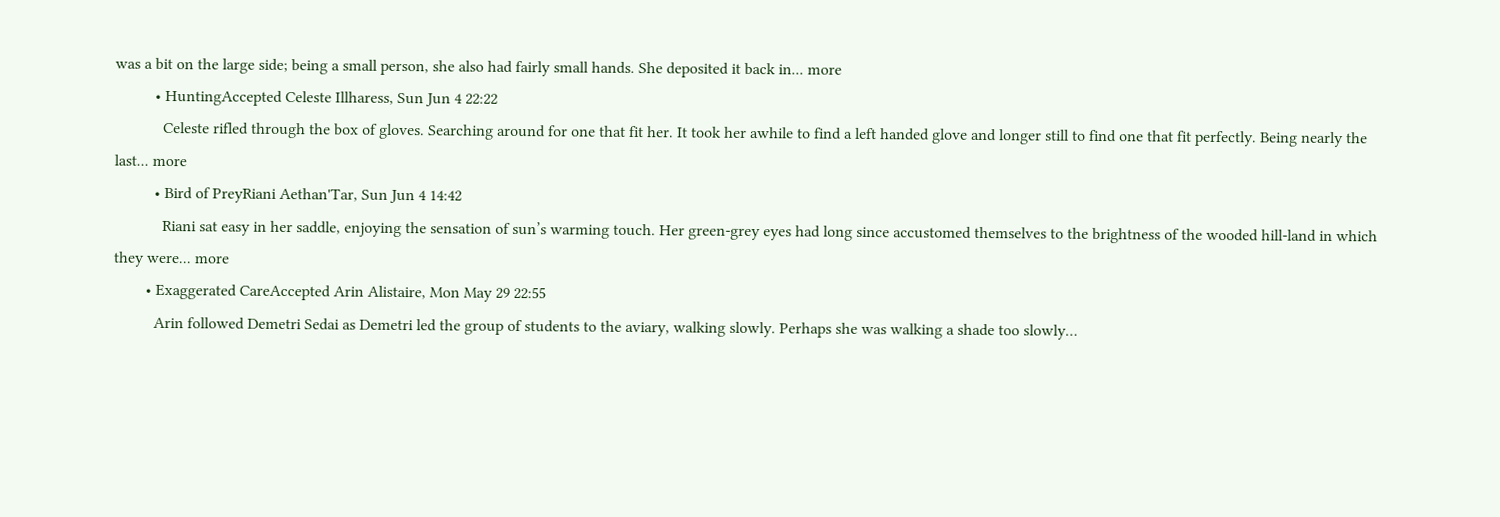was a bit on the large side; being a small person, she also had fairly small hands. She deposited it back in... more
          • HuntingAccepted Celeste Illharess, Sun Jun 4 22:22
            Celeste rifled through the box of gloves. Searching around for one that fit her. It took her awhile to find a left handed glove and longer still to find one that fit perfectly. Being nearly the last... more
          • Bird of PreyRiani Aethan'Tar, Sun Jun 4 14:42
            Riani sat easy in her saddle, enjoying the sensation of sun’s warming touch. Her green-grey eyes had long since accustomed themselves to the brightness of the wooded hill-land in which they were... more
        • Exaggerated CareAccepted Arin Alistaire, Mon May 29 22:55
          Arin followed Demetri Sedai as Demetri led the group of students to the aviary, walking slowly. Perhaps she was walking a shade too slowly…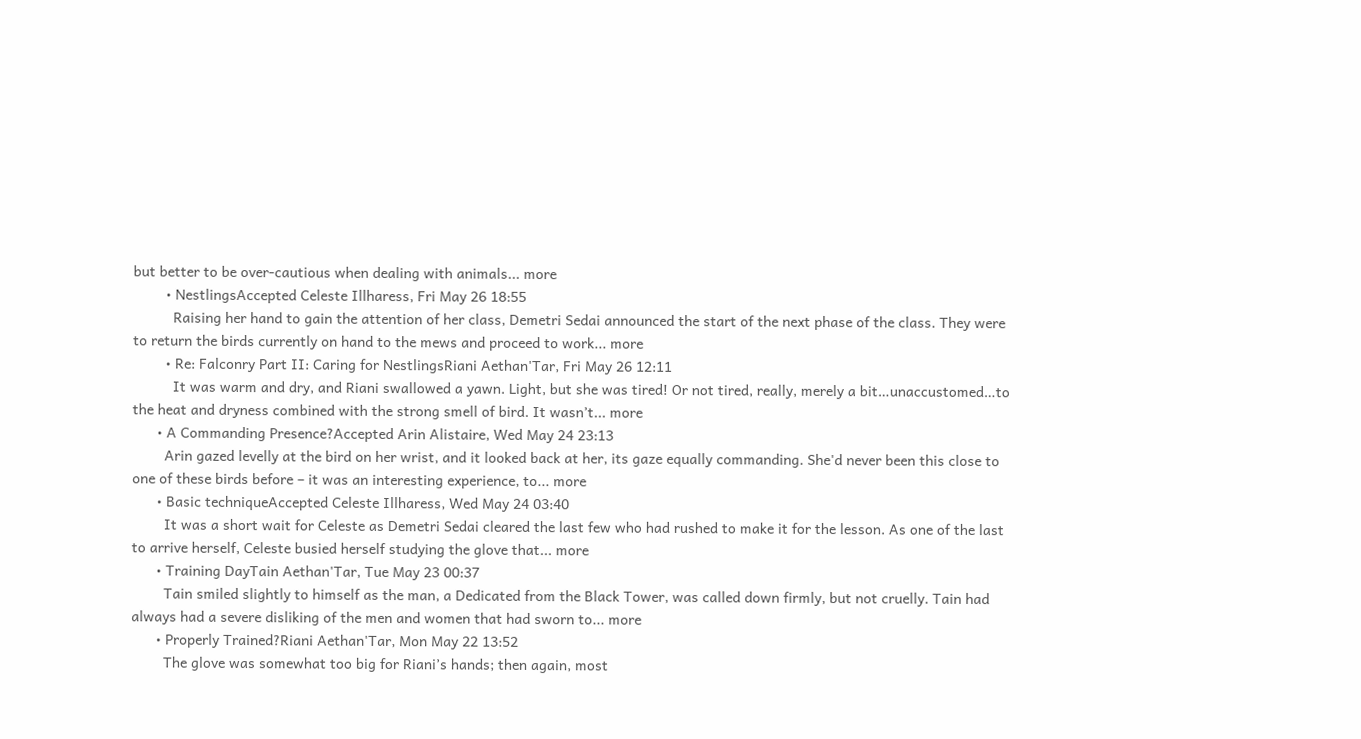but better to be over-cautious when dealing with animals... more
        • NestlingsAccepted Celeste Illharess, Fri May 26 18:55
          Raising her hand to gain the attention of her class, Demetri Sedai announced the start of the next phase of the class. They were to return the birds currently on hand to the mews and proceed to work... more
        • Re: Falconry Part II: Caring for NestlingsRiani Aethan'Tar, Fri May 26 12:11
          It was warm and dry, and Riani swallowed a yawn. Light, but she was tired! Or not tired, really, merely a bit…unaccustomed…to the heat and dryness combined with the strong smell of bird. It wasn’t... more
      • A Commanding Presence?Accepted Arin Alistaire, Wed May 24 23:13
        Arin gazed levelly at the bird on her wrist, and it looked back at her, its gaze equally commanding. She'd never been this close to one of these birds before – it was an interesting experience, to... more
      • Basic techniqueAccepted Celeste Illharess, Wed May 24 03:40
        It was a short wait for Celeste as Demetri Sedai cleared the last few who had rushed to make it for the lesson. As one of the last to arrive herself, Celeste busied herself studying the glove that... more
      • Training DayTain Aethan'Tar, Tue May 23 00:37
        Tain smiled slightly to himself as the man, a Dedicated from the Black Tower, was called down firmly, but not cruelly. Tain had always had a severe disliking of the men and women that had sworn to... more
      • Properly Trained?Riani Aethan'Tar, Mon May 22 13:52
        The glove was somewhat too big for Riani’s hands; then again, most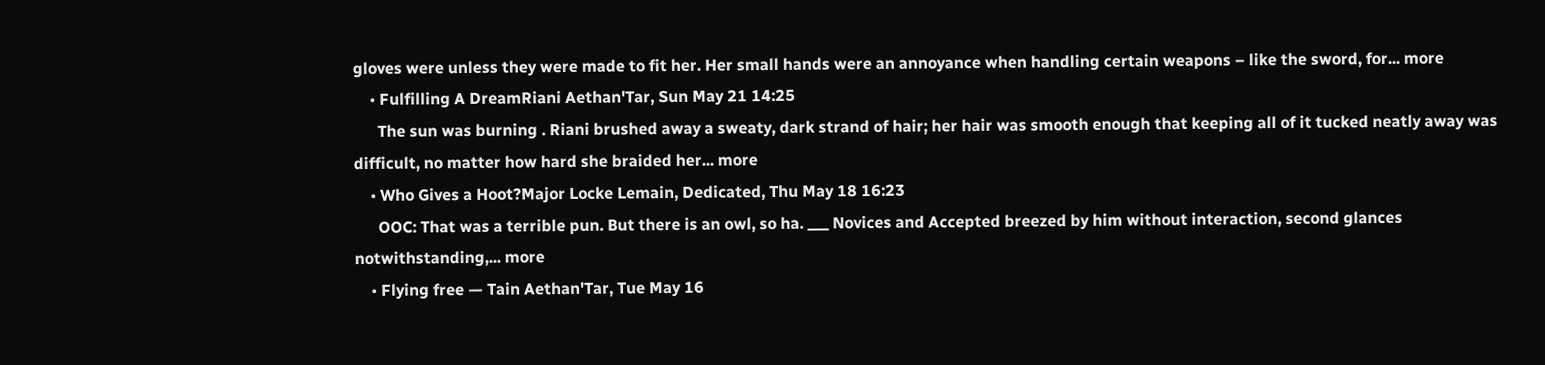gloves were unless they were made to fit her. Her small hands were an annoyance when handling certain weapons – like the sword, for... more
    • Fulfilling A DreamRiani Aethan'Tar, Sun May 21 14:25
      The sun was burning . Riani brushed away a sweaty, dark strand of hair; her hair was smooth enough that keeping all of it tucked neatly away was difficult, no matter how hard she braided her... more
    • Who Gives a Hoot?Major Locke Lemain, Dedicated, Thu May 18 16:23
      OOC: That was a terrible pun. But there is an owl, so ha. ___ Novices and Accepted breezed by him without interaction, second glances notwithstanding,... more
    • Flying free — Tain Aethan'Tar, Tue May 16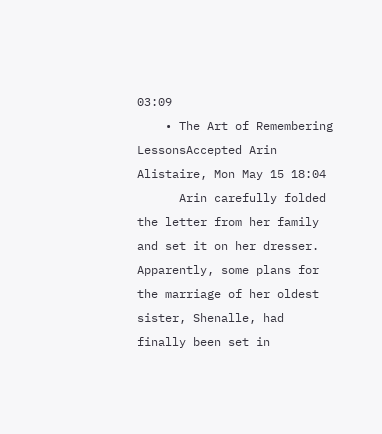03:09
    • The Art of Remembering LessonsAccepted Arin Alistaire, Mon May 15 18:04
      Arin carefully folded the letter from her family and set it on her dresser. Apparently, some plans for the marriage of her oldest sister, Shenalle, had finally been set in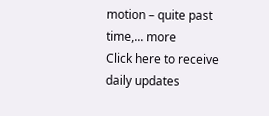motion – quite past time,... more
Click here to receive daily updates